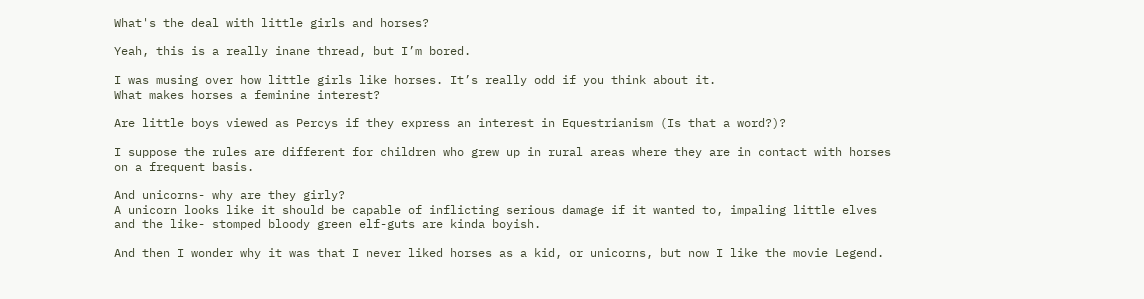What's the deal with little girls and horses?

Yeah, this is a really inane thread, but I’m bored.

I was musing over how little girls like horses. It’s really odd if you think about it.
What makes horses a feminine interest?

Are little boys viewed as Percys if they express an interest in Equestrianism (Is that a word?)?

I suppose the rules are different for children who grew up in rural areas where they are in contact with horses on a frequent basis.

And unicorns- why are they girly?
A unicorn looks like it should be capable of inflicting serious damage if it wanted to, impaling little elves and the like- stomped bloody green elf-guts are kinda boyish.

And then I wonder why it was that I never liked horses as a kid, or unicorns, but now I like the movie Legend.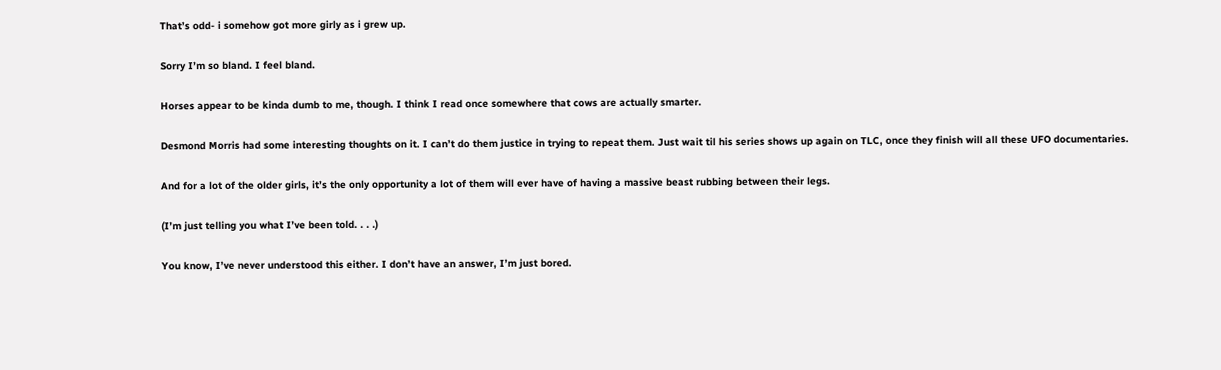That’s odd- i somehow got more girly as i grew up.

Sorry I’m so bland. I feel bland.

Horses appear to be kinda dumb to me, though. I think I read once somewhere that cows are actually smarter.

Desmond Morris had some interesting thoughts on it. I can’t do them justice in trying to repeat them. Just wait til his series shows up again on TLC, once they finish will all these UFO documentaries.

And for a lot of the older girls, it’s the only opportunity a lot of them will ever have of having a massive beast rubbing between their legs.

(I’m just telling you what I’ve been told. . . .)

You know, I’ve never understood this either. I don’t have an answer, I’m just bored.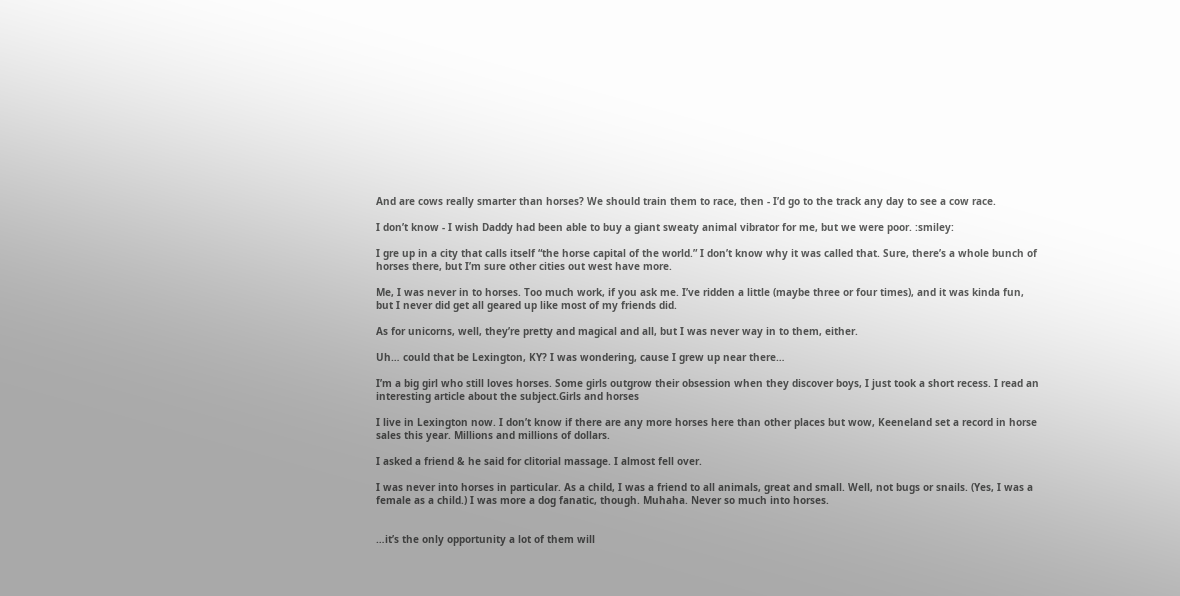And are cows really smarter than horses? We should train them to race, then - I’d go to the track any day to see a cow race.

I don’t know - I wish Daddy had been able to buy a giant sweaty animal vibrator for me, but we were poor. :smiley:

I gre up in a city that calls itself “the horse capital of the world.” I don’t know why it was called that. Sure, there’s a whole bunch of horses there, but I’m sure other cities out west have more.

Me, I was never in to horses. Too much work, if you ask me. I’ve ridden a little (maybe three or four times), and it was kinda fun, but I never did get all geared up like most of my friends did.

As for unicorns, well, they’re pretty and magical and all, but I was never way in to them, either.

Uh… could that be Lexington, KY? I was wondering, cause I grew up near there…

I’m a big girl who still loves horses. Some girls outgrow their obsession when they discover boys, I just took a short recess. I read an interesting article about the subject.Girls and horses

I live in Lexington now. I don’t know if there are any more horses here than other places but wow, Keeneland set a record in horse sales this year. Millions and millions of dollars.

I asked a friend & he said for clitorial massage. I almost fell over.

I was never into horses in particular. As a child, I was a friend to all animals, great and small. Well, not bugs or snails. (Yes, I was a female as a child.) I was more a dog fanatic, though. Muhaha. Never so much into horses.


…it’s the only opportunity a lot of them will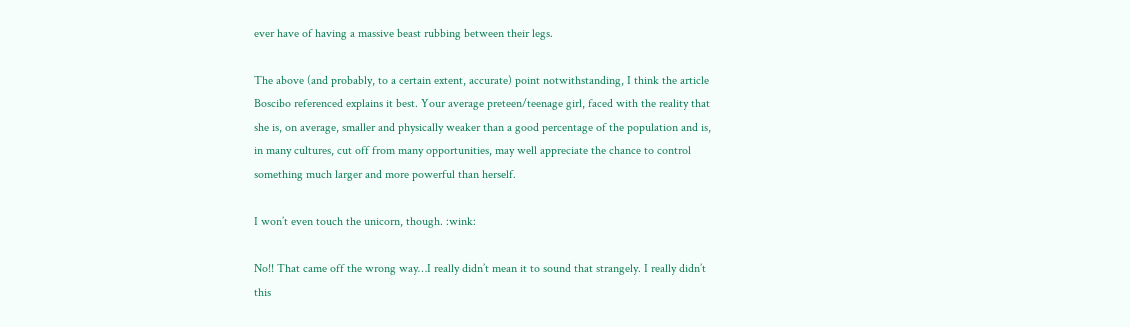ever have of having a massive beast rubbing between their legs.

The above (and probably, to a certain extent, accurate) point notwithstanding, I think the article Boscibo referenced explains it best. Your average preteen/teenage girl, faced with the reality that she is, on average, smaller and physically weaker than a good percentage of the population and is, in many cultures, cut off from many opportunities, may well appreciate the chance to control something much larger and more powerful than herself.

I won’t even touch the unicorn, though. :wink:

No!! That came off the wrong way…I really didn’t mean it to sound that strangely. I really didn’t this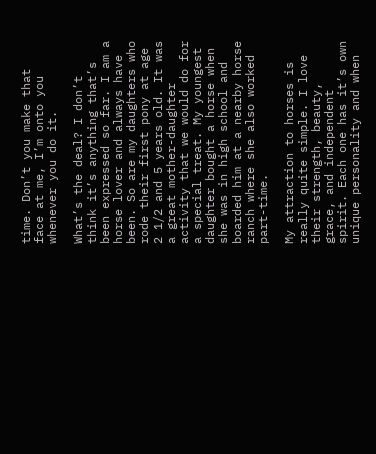time. Don’t you make that face at me, I’m onto you whenever you do it.

What’s the deal? I don’t think it’s anything that’s been expressed so far. I am a horse lover and always have been. So are my daughters who rode their first pony at age 2 1/2 and 5 years old. It was a great mother-daughter activity that we would do for a special treat. My youngest daughter bought a horse when she was in high school and boarded him at a nearby horse ranch where she also worked part-time.

My attraction to horses is really quite simple. I love their strength, beauty, grace, and independent spirit. Each one has it’s own unique personality and when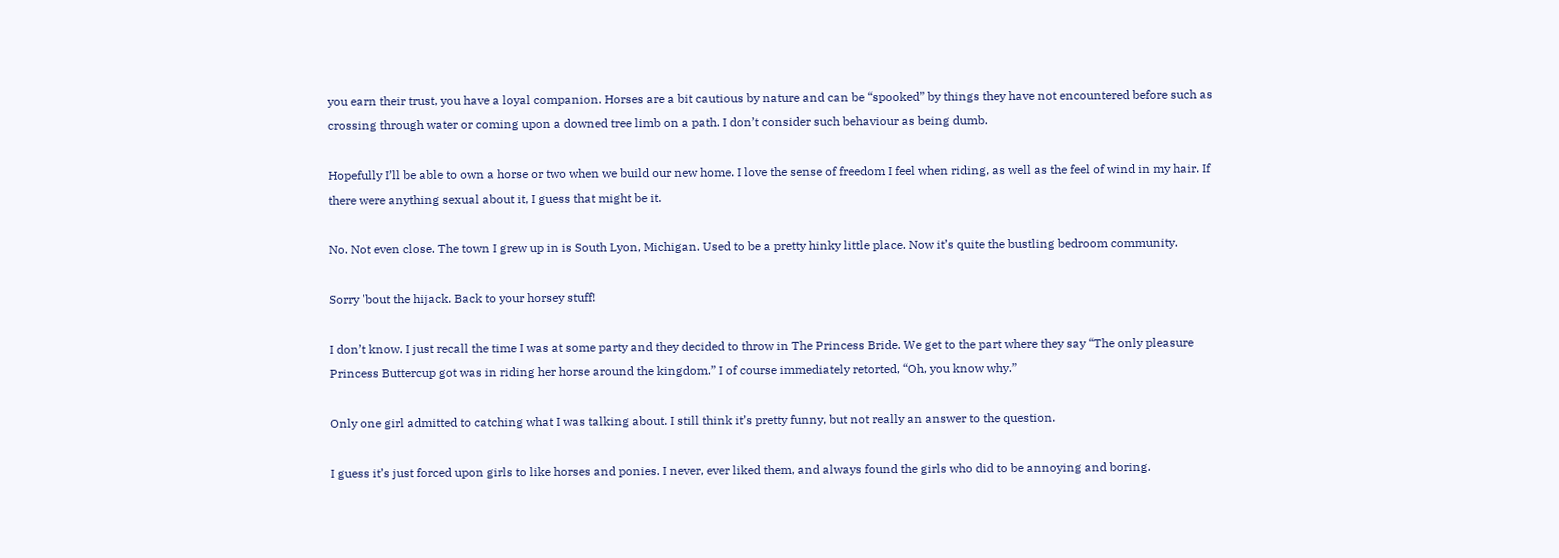you earn their trust, you have a loyal companion. Horses are a bit cautious by nature and can be “spooked” by things they have not encountered before such as crossing through water or coming upon a downed tree limb on a path. I don’t consider such behaviour as being dumb.

Hopefully I’ll be able to own a horse or two when we build our new home. I love the sense of freedom I feel when riding, as well as the feel of wind in my hair. If there were anything sexual about it, I guess that might be it.

No. Not even close. The town I grew up in is South Lyon, Michigan. Used to be a pretty hinky little place. Now it’s quite the bustling bedroom community.

Sorry 'bout the hijack. Back to your horsey stuff!

I don’t know. I just recall the time I was at some party and they decided to throw in The Princess Bride. We get to the part where they say “The only pleasure Princess Buttercup got was in riding her horse around the kingdom.” I of course immediately retorted, “Oh, you know why.”

Only one girl admitted to catching what I was talking about. I still think it’s pretty funny, but not really an answer to the question.

I guess it’s just forced upon girls to like horses and ponies. I never, ever liked them, and always found the girls who did to be annoying and boring.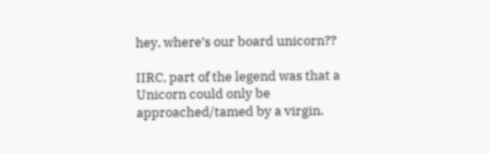hey, where’s our board unicorn??

IIRC, part of the legend was that a Unicorn could only be approached/tamed by a virgin.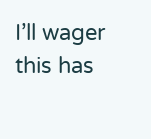I’ll wager this has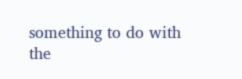something to do with the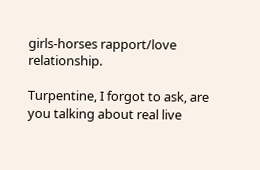girls-horses rapport/love relationship.

Turpentine, I forgot to ask, are you talking about real live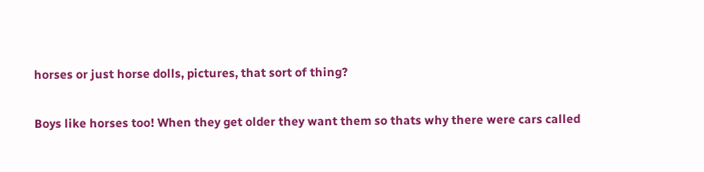horses or just horse dolls, pictures, that sort of thing?

Boys like horses too! When they get older they want them so thats why there were cars called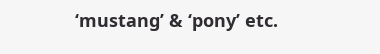‘mustang’ & ‘pony’ etc.